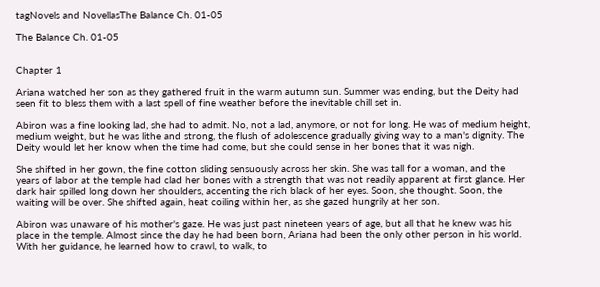tagNovels and NovellasThe Balance Ch. 01-05

The Balance Ch. 01-05


Chapter 1

Ariana watched her son as they gathered fruit in the warm autumn sun. Summer was ending, but the Deity had seen fit to bless them with a last spell of fine weather before the inevitable chill set in.

Abiron was a fine looking lad, she had to admit. No, not a lad, anymore, or not for long. He was of medium height, medium weight, but he was lithe and strong, the flush of adolescence gradually giving way to a man's dignity. The Deity would let her know when the time had come, but she could sense in her bones that it was nigh.

She shifted in her gown, the fine cotton sliding sensuously across her skin. She was tall for a woman, and the years of labor at the temple had clad her bones with a strength that was not readily apparent at first glance. Her dark hair spilled long down her shoulders, accenting the rich black of her eyes. Soon, she thought. Soon, the waiting will be over. She shifted again, heat coiling within her, as she gazed hungrily at her son.

Abiron was unaware of his mother's gaze. He was just past nineteen years of age, but all that he knew was his place in the temple. Almost since the day he had been born, Ariana had been the only other person in his world. With her guidance, he learned how to crawl, to walk, to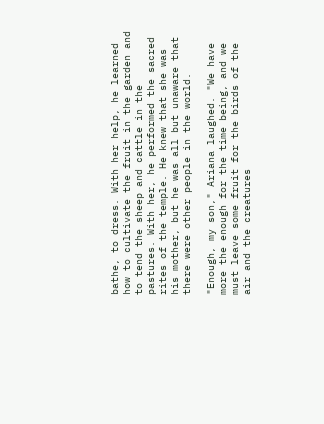bathe, to dress. With her help, he learned how to cultivate the fruit in the garden and to tend the sheep and cattle in the pastures. With her, he performed the sacred rites of the temple. He knew that she was his mother, but he was all but unaware that there were other people in the world.

"Enough, my son," Ariana laughed. "We have more the enough for the time being, and we must leave some fruit for the birds of the air and the creatures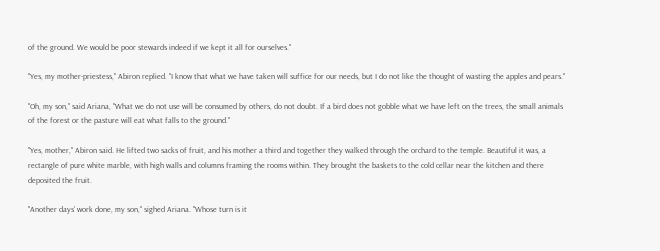of the ground. We would be poor stewards indeed if we kept it all for ourselves."

"Yes, my mother-priestess," Abiron replied. "I know that what we have taken will suffice for our needs, but I do not like the thought of wasting the apples and pears."

"Oh, my son," said Ariana, "What we do not use will be consumed by others, do not doubt. If a bird does not gobble what we have left on the trees, the small animals of the forest or the pasture will eat what falls to the ground."

"Yes, mother," Abiron said. He lifted two sacks of fruit, and his mother a third and together they walked through the orchard to the temple. Beautiful it was, a rectangle of pure white marble, with high walls and columns framing the rooms within. They brought the baskets to the cold cellar near the kitchen and there deposited the fruit.

"Another days' work done, my son," sighed Ariana. "Whose turn is it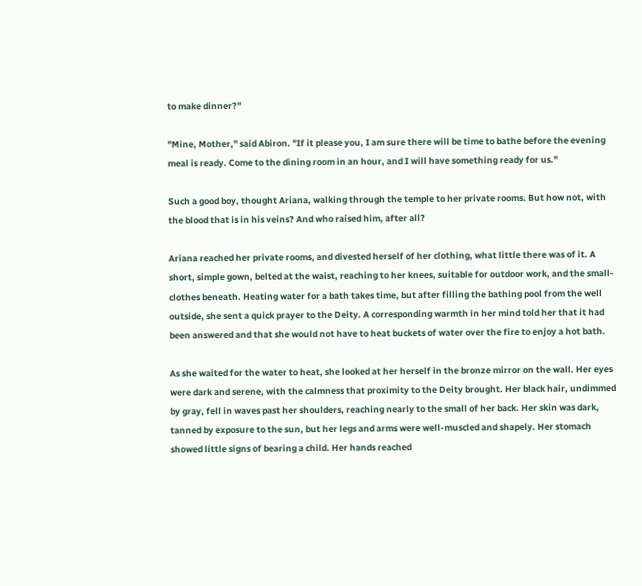to make dinner?"

"Mine, Mother," said Abiron. "If it please you, I am sure there will be time to bathe before the evening meal is ready. Come to the dining room in an hour, and I will have something ready for us."

Such a good boy, thought Ariana, walking through the temple to her private rooms. But how not, with the blood that is in his veins? And who raised him, after all?

Ariana reached her private rooms, and divested herself of her clothing, what little there was of it. A short, simple gown, belted at the waist, reaching to her knees, suitable for outdoor work, and the small-clothes beneath. Heating water for a bath takes time, but after filling the bathing pool from the well outside, she sent a quick prayer to the Deity. A corresponding warmth in her mind told her that it had been answered and that she would not have to heat buckets of water over the fire to enjoy a hot bath.

As she waited for the water to heat, she looked at her herself in the bronze mirror on the wall. Her eyes were dark and serene, with the calmness that proximity to the Deity brought. Her black hair, undimmed by gray, fell in waves past her shoulders, reaching nearly to the small of her back. Her skin was dark, tanned by exposure to the sun, but her legs and arms were well-muscled and shapely. Her stomach showed little signs of bearing a child. Her hands reached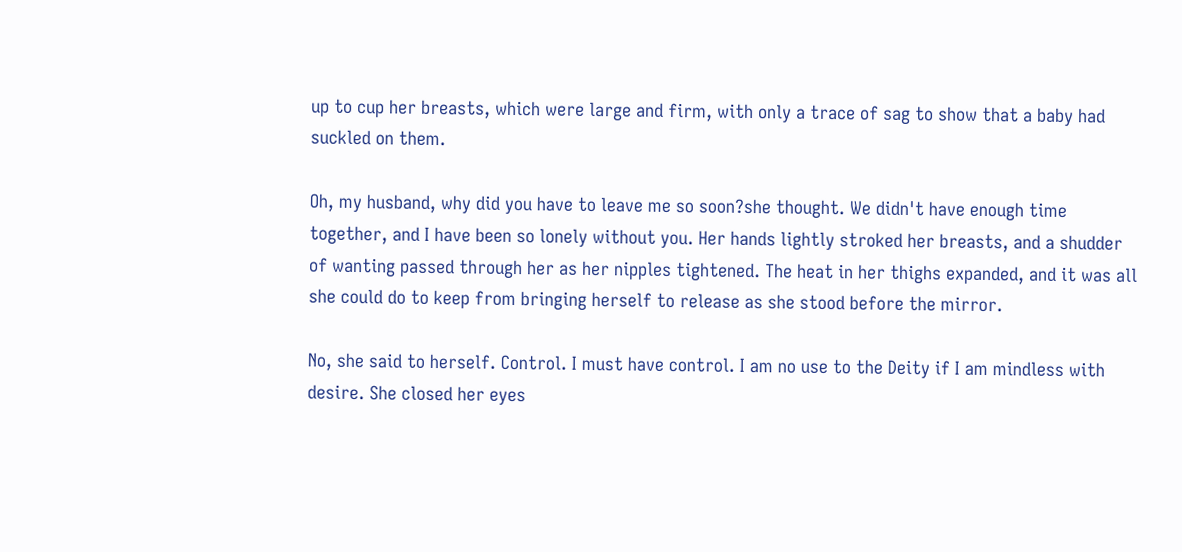up to cup her breasts, which were large and firm, with only a trace of sag to show that a baby had suckled on them.

Oh, my husband, why did you have to leave me so soon?she thought. We didn't have enough time together, and I have been so lonely without you. Her hands lightly stroked her breasts, and a shudder of wanting passed through her as her nipples tightened. The heat in her thighs expanded, and it was all she could do to keep from bringing herself to release as she stood before the mirror.

No, she said to herself. Control. I must have control. I am no use to the Deity if I am mindless with desire. She closed her eyes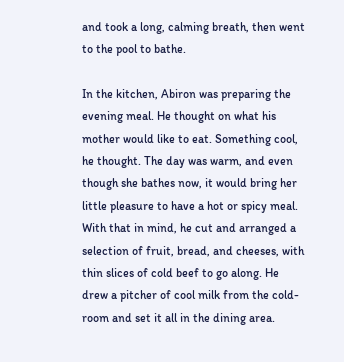and took a long, calming breath, then went to the pool to bathe.

In the kitchen, Abiron was preparing the evening meal. He thought on what his mother would like to eat. Something cool, he thought. The day was warm, and even though she bathes now, it would bring her little pleasure to have a hot or spicy meal. With that in mind, he cut and arranged a selection of fruit, bread, and cheeses, with thin slices of cold beef to go along. He drew a pitcher of cool milk from the cold-room and set it all in the dining area.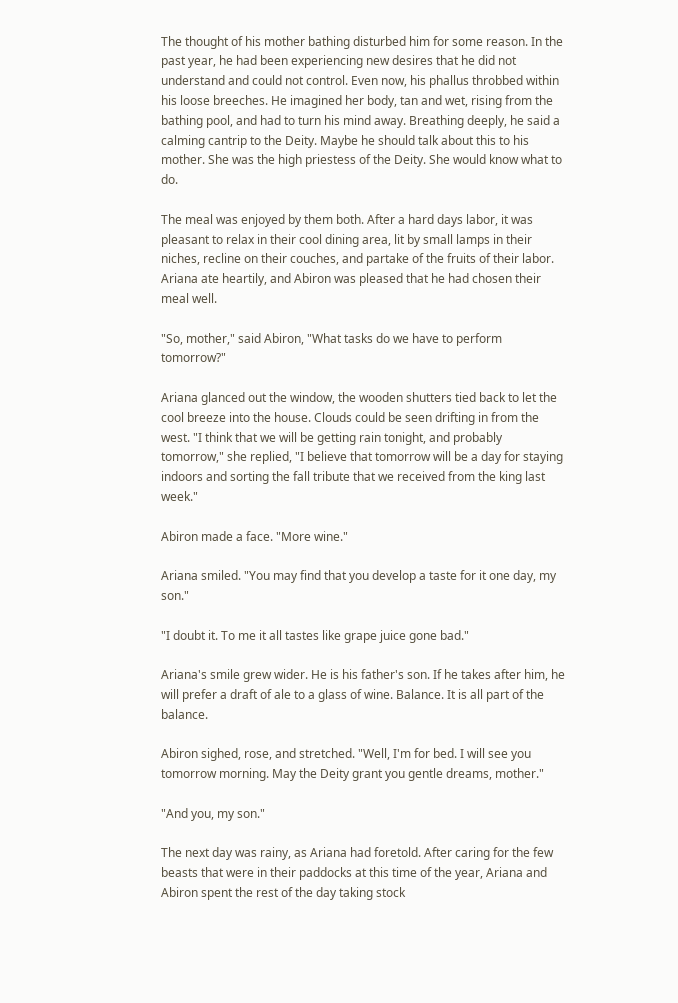The thought of his mother bathing disturbed him for some reason. In the past year, he had been experiencing new desires that he did not understand and could not control. Even now, his phallus throbbed within his loose breeches. He imagined her body, tan and wet, rising from the bathing pool, and had to turn his mind away. Breathing deeply, he said a calming cantrip to the Deity. Maybe he should talk about this to his mother. She was the high priestess of the Deity. She would know what to do.

The meal was enjoyed by them both. After a hard days labor, it was pleasant to relax in their cool dining area, lit by small lamps in their niches, recline on their couches, and partake of the fruits of their labor. Ariana ate heartily, and Abiron was pleased that he had chosen their meal well.

"So, mother," said Abiron, "What tasks do we have to perform tomorrow?"

Ariana glanced out the window, the wooden shutters tied back to let the cool breeze into the house. Clouds could be seen drifting in from the west. "I think that we will be getting rain tonight, and probably tomorrow," she replied, "I believe that tomorrow will be a day for staying indoors and sorting the fall tribute that we received from the king last week."

Abiron made a face. "More wine."

Ariana smiled. "You may find that you develop a taste for it one day, my son."

"I doubt it. To me it all tastes like grape juice gone bad."

Ariana's smile grew wider. He is his father's son. If he takes after him, he will prefer a draft of ale to a glass of wine. Balance. It is all part of the balance.

Abiron sighed, rose, and stretched. "Well, I'm for bed. I will see you tomorrow morning. May the Deity grant you gentle dreams, mother."

"And you, my son."

The next day was rainy, as Ariana had foretold. After caring for the few beasts that were in their paddocks at this time of the year, Ariana and Abiron spent the rest of the day taking stock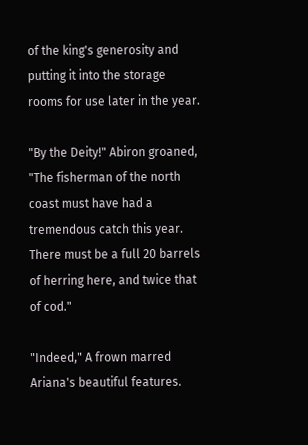of the king's generosity and putting it into the storage rooms for use later in the year.

"By the Deity!" Abiron groaned, "The fisherman of the north coast must have had a tremendous catch this year. There must be a full 20 barrels of herring here, and twice that of cod."

"Indeed," A frown marred Ariana's beautiful features.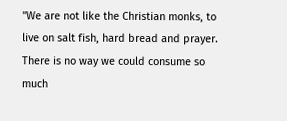"We are not like the Christian monks, to live on salt fish, hard bread and prayer. There is no way we could consume so much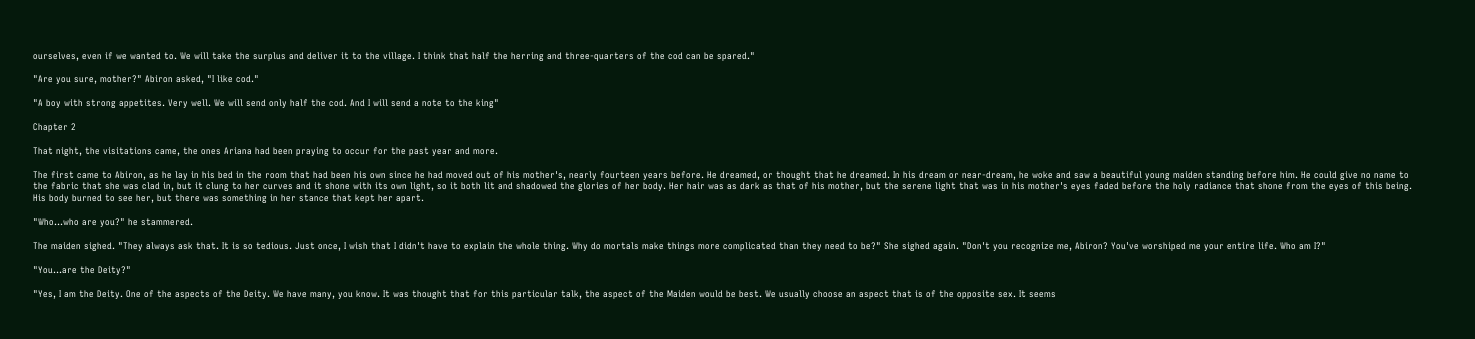ourselves, even if we wanted to. We will take the surplus and deliver it to the village. I think that half the herring and three-quarters of the cod can be spared."

"Are you sure, mother?" Abiron asked, "I like cod."

"A boy with strong appetites. Very well. We will send only half the cod. And I will send a note to the king"

Chapter 2

That night, the visitations came, the ones Ariana had been praying to occur for the past year and more.

The first came to Abiron, as he lay in his bed in the room that had been his own since he had moved out of his mother's, nearly fourteen years before. He dreamed, or thought that he dreamed. In his dream or near-dream, he woke and saw a beautiful young maiden standing before him. He could give no name to the fabric that she was clad in, but it clung to her curves and it shone with its own light, so it both lit and shadowed the glories of her body. Her hair was as dark as that of his mother, but the serene light that was in his mother's eyes faded before the holy radiance that shone from the eyes of this being. His body burned to see her, but there was something in her stance that kept her apart.

"Who...who are you?" he stammered.

The maiden sighed. "They always ask that. It is so tedious. Just once, I wish that I didn't have to explain the whole thing. Why do mortals make things more complicated than they need to be?" She sighed again. "Don't you recognize me, Abiron? You've worshiped me your entire life. Who am I?"

"You...are the Deity?"

"Yes, I am the Deity. One of the aspects of the Deity. We have many, you know. It was thought that for this particular talk, the aspect of the Maiden would be best. We usually choose an aspect that is of the opposite sex. It seems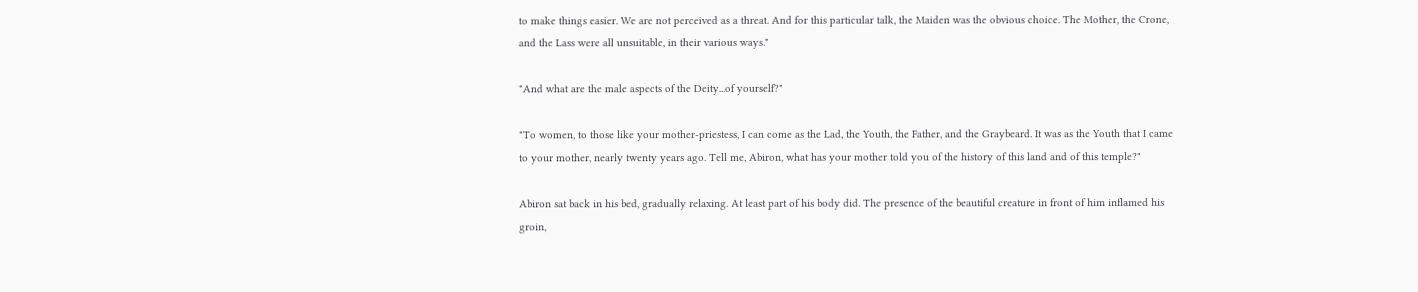to make things easier. We are not perceived as a threat. And for this particular talk, the Maiden was the obvious choice. The Mother, the Crone, and the Lass were all unsuitable, in their various ways."

"And what are the male aspects of the Deity...of yourself?"

"To women, to those like your mother-priestess, I can come as the Lad, the Youth, the Father, and the Graybeard. It was as the Youth that I came to your mother, nearly twenty years ago. Tell me, Abiron, what has your mother told you of the history of this land and of this temple?"

Abiron sat back in his bed, gradually relaxing. At least part of his body did. The presence of the beautiful creature in front of him inflamed his groin,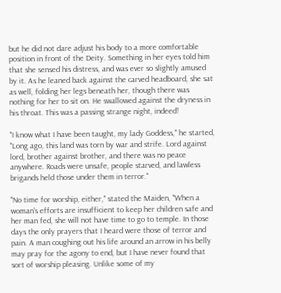but he did not dare adjust his body to a more comfortable position in front of the Deity. Something in her eyes told him that she sensed his distress, and was ever so slightly amused by it. As he leaned back against the carved headboard, she sat as well, folding her legs beneath her, though there was nothing for her to sit on. He swallowed against the dryness in his throat. This was a passing strange night, indeed!

"I know what I have been taught, my lady Goddess," he started, "Long ago, this land was torn by war and strife. Lord against lord, brother against brother, and there was no peace anywhere. Roads were unsafe, people starved, and lawless brigands held those under them in terror."

"No time for worship, either," stated the Maiden, "When a woman's efforts are insufficient to keep her children safe and her man fed, she will not have time to go to temple. In those days the only prayers that I heard were those of terror and pain. A man coughing out his life around an arrow in his belly may pray for the agony to end, but I have never found that sort of worship pleasing. Unlike some of my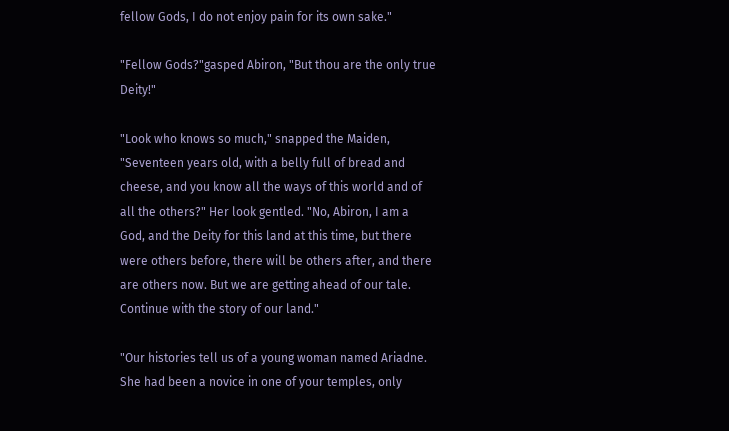fellow Gods, I do not enjoy pain for its own sake."

"Fellow Gods?"gasped Abiron, "But thou are the only true Deity!"

"Look who knows so much," snapped the Maiden, "Seventeen years old, with a belly full of bread and cheese, and you know all the ways of this world and of all the others?" Her look gentled. "No, Abiron, I am a God, and the Deity for this land at this time, but there were others before, there will be others after, and there are others now. But we are getting ahead of our tale. Continue with the story of our land."

"Our histories tell us of a young woman named Ariadne. She had been a novice in one of your temples, only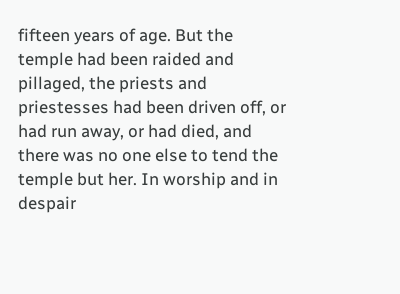fifteen years of age. But the temple had been raided and pillaged, the priests and priestesses had been driven off, or had run away, or had died, and there was no one else to tend the temple but her. In worship and in despair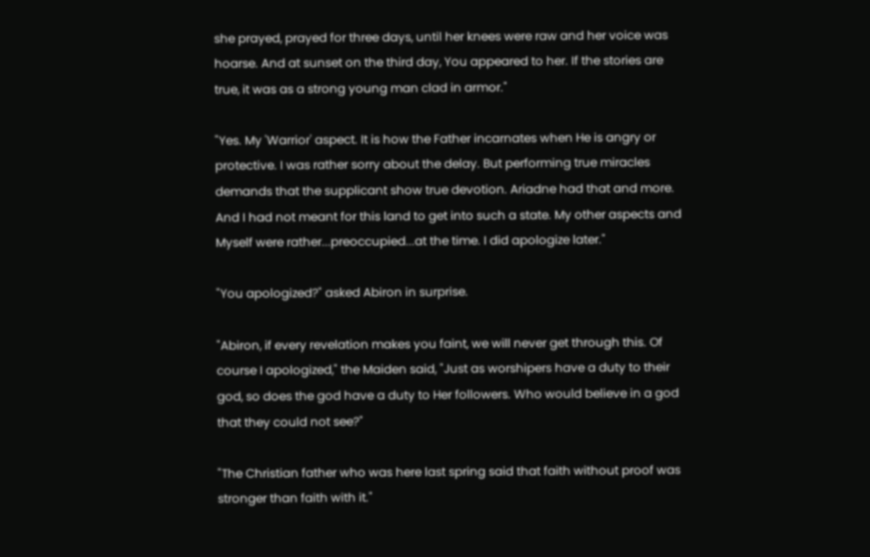she prayed, prayed for three days, until her knees were raw and her voice was hoarse. And at sunset on the third day, You appeared to her. If the stories are true, it was as a strong young man clad in armor."

"Yes. My 'Warrior' aspect. It is how the Father incarnates when He is angry or protective. I was rather sorry about the delay. But performing true miracles demands that the supplicant show true devotion. Ariadne had that and more. And I had not meant for this land to get into such a state. My other aspects and Myself were rather...preoccupied...at the time. I did apologize later."

"You apologized?" asked Abiron in surprise.

"Abiron, if every revelation makes you faint, we will never get through this. Of course I apologized," the Maiden said, "Just as worshipers have a duty to their god, so does the god have a duty to Her followers. Who would believe in a god that they could not see?"

"The Christian father who was here last spring said that faith without proof was stronger than faith with it."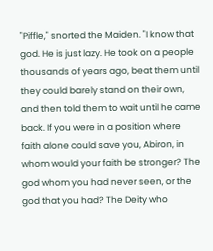"Piffle," snorted the Maiden. "I know that god. He is just lazy. He took on a people thousands of years ago, beat them until they could barely stand on their own, and then told them to wait until he came back. If you were in a position where faith alone could save you, Abiron, in whom would your faith be stronger? The god whom you had never seen, or the god that you had? The Deity who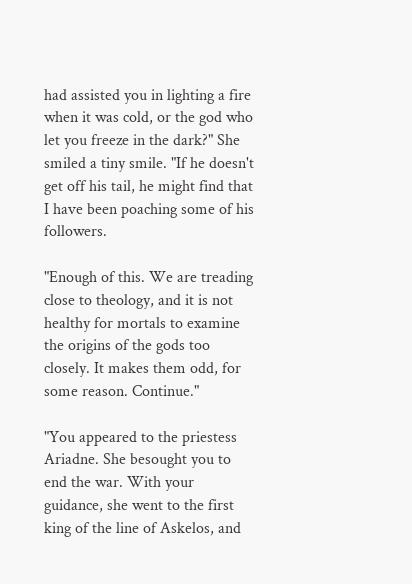had assisted you in lighting a fire when it was cold, or the god who let you freeze in the dark?" She smiled a tiny smile. "If he doesn't get off his tail, he might find that I have been poaching some of his followers.

"Enough of this. We are treading close to theology, and it is not healthy for mortals to examine the origins of the gods too closely. It makes them odd, for some reason. Continue."

"You appeared to the priestess Ariadne. She besought you to end the war. With your guidance, she went to the first king of the line of Askelos, and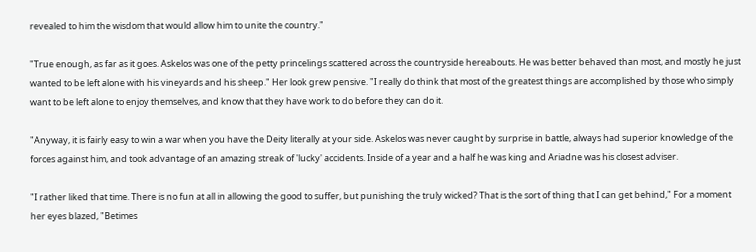revealed to him the wisdom that would allow him to unite the country."

"True enough, as far as it goes. Askelos was one of the petty princelings scattered across the countryside hereabouts. He was better behaved than most, and mostly he just wanted to be left alone with his vineyards and his sheep." Her look grew pensive. "I really do think that most of the greatest things are accomplished by those who simply want to be left alone to enjoy themselves, and know that they have work to do before they can do it.

"Anyway, it is fairly easy to win a war when you have the Deity literally at your side. Askelos was never caught by surprise in battle, always had superior knowledge of the forces against him, and took advantage of an amazing streak of 'lucky' accidents. Inside of a year and a half he was king and Ariadne was his closest adviser.

"I rather liked that time. There is no fun at all in allowing the good to suffer, but punishing the truly wicked? That is the sort of thing that I can get behind," For a moment her eyes blazed, "Betimes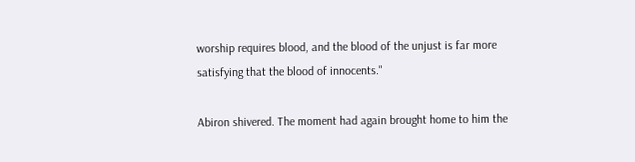worship requires blood, and the blood of the unjust is far more satisfying that the blood of innocents."

Abiron shivered. The moment had again brought home to him the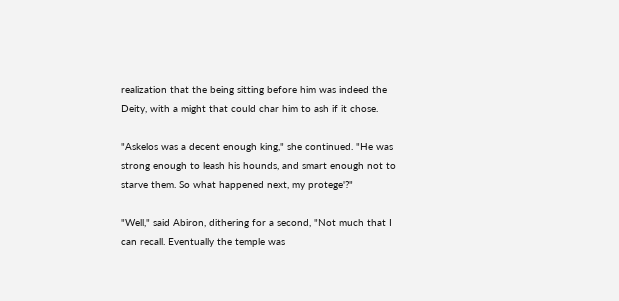realization that the being sitting before him was indeed the Deity, with a might that could char him to ash if it chose.

"Askelos was a decent enough king," she continued. "He was strong enough to leash his hounds, and smart enough not to starve them. So what happened next, my protege'?"

"Well," said Abiron, dithering for a second, "Not much that I can recall. Eventually the temple was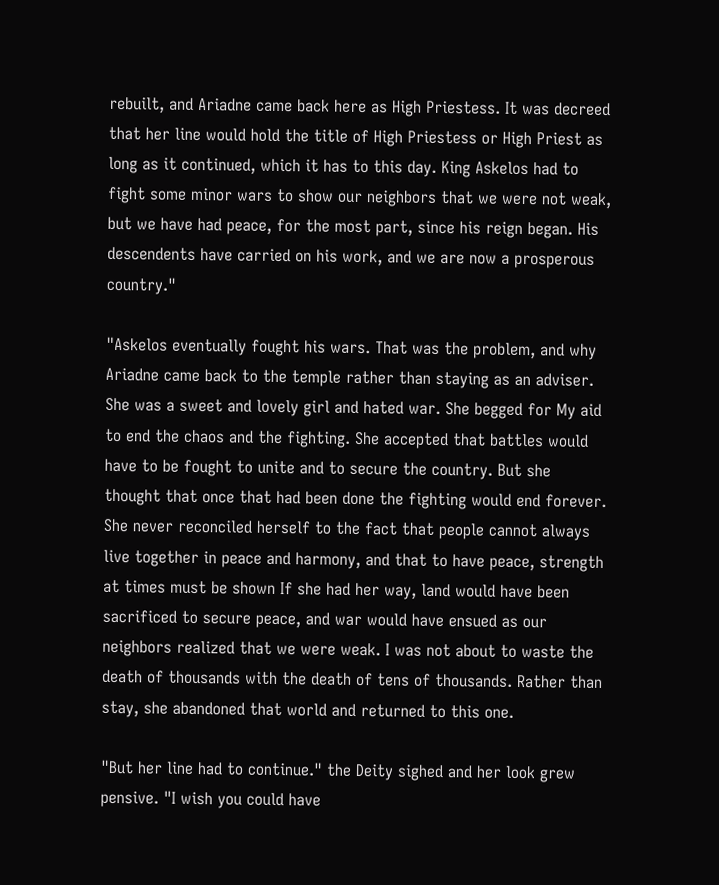rebuilt, and Ariadne came back here as High Priestess. It was decreed that her line would hold the title of High Priestess or High Priest as long as it continued, which it has to this day. King Askelos had to fight some minor wars to show our neighbors that we were not weak, but we have had peace, for the most part, since his reign began. His descendents have carried on his work, and we are now a prosperous country."

"Askelos eventually fought his wars. That was the problem, and why Ariadne came back to the temple rather than staying as an adviser. She was a sweet and lovely girl and hated war. She begged for My aid to end the chaos and the fighting. She accepted that battles would have to be fought to unite and to secure the country. But she thought that once that had been done the fighting would end forever. She never reconciled herself to the fact that people cannot always live together in peace and harmony, and that to have peace, strength at times must be shown If she had her way, land would have been sacrificed to secure peace, and war would have ensued as our neighbors realized that we were weak. I was not about to waste the death of thousands with the death of tens of thousands. Rather than stay, she abandoned that world and returned to this one.

"But her line had to continue." the Deity sighed and her look grew pensive. "I wish you could have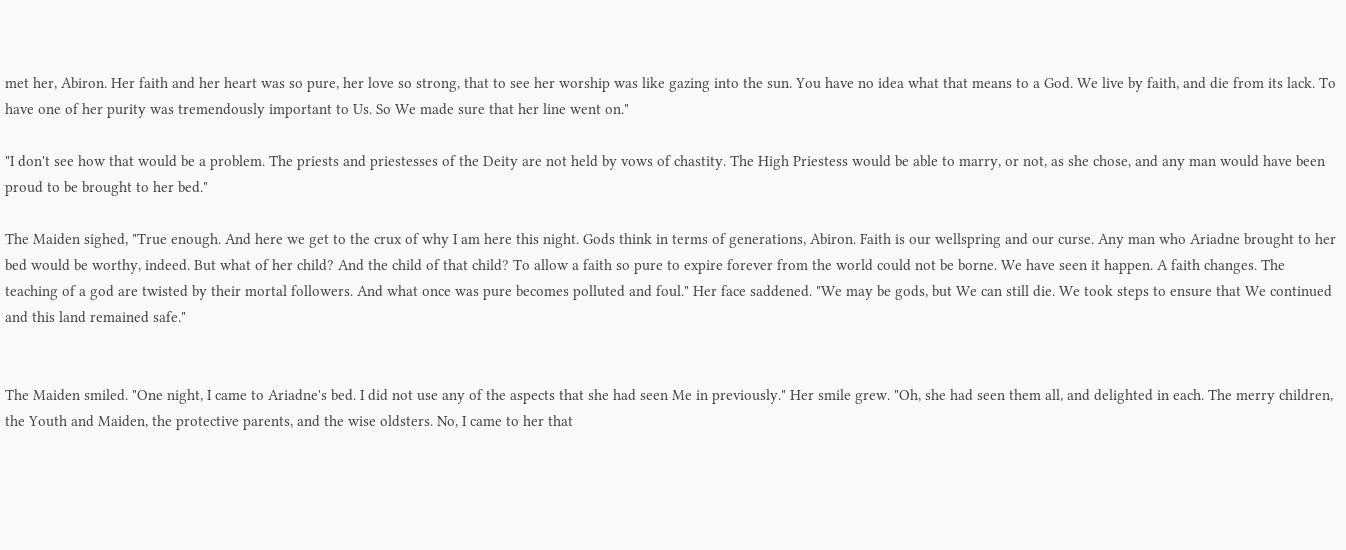met her, Abiron. Her faith and her heart was so pure, her love so strong, that to see her worship was like gazing into the sun. You have no idea what that means to a God. We live by faith, and die from its lack. To have one of her purity was tremendously important to Us. So We made sure that her line went on."

"I don't see how that would be a problem. The priests and priestesses of the Deity are not held by vows of chastity. The High Priestess would be able to marry, or not, as she chose, and any man would have been proud to be brought to her bed."

The Maiden sighed, "True enough. And here we get to the crux of why I am here this night. Gods think in terms of generations, Abiron. Faith is our wellspring and our curse. Any man who Ariadne brought to her bed would be worthy, indeed. But what of her child? And the child of that child? To allow a faith so pure to expire forever from the world could not be borne. We have seen it happen. A faith changes. The teaching of a god are twisted by their mortal followers. And what once was pure becomes polluted and foul." Her face saddened. "We may be gods, but We can still die. We took steps to ensure that We continued and this land remained safe."


The Maiden smiled. "One night, I came to Ariadne's bed. I did not use any of the aspects that she had seen Me in previously." Her smile grew. "Oh, she had seen them all, and delighted in each. The merry children, the Youth and Maiden, the protective parents, and the wise oldsters. No, I came to her that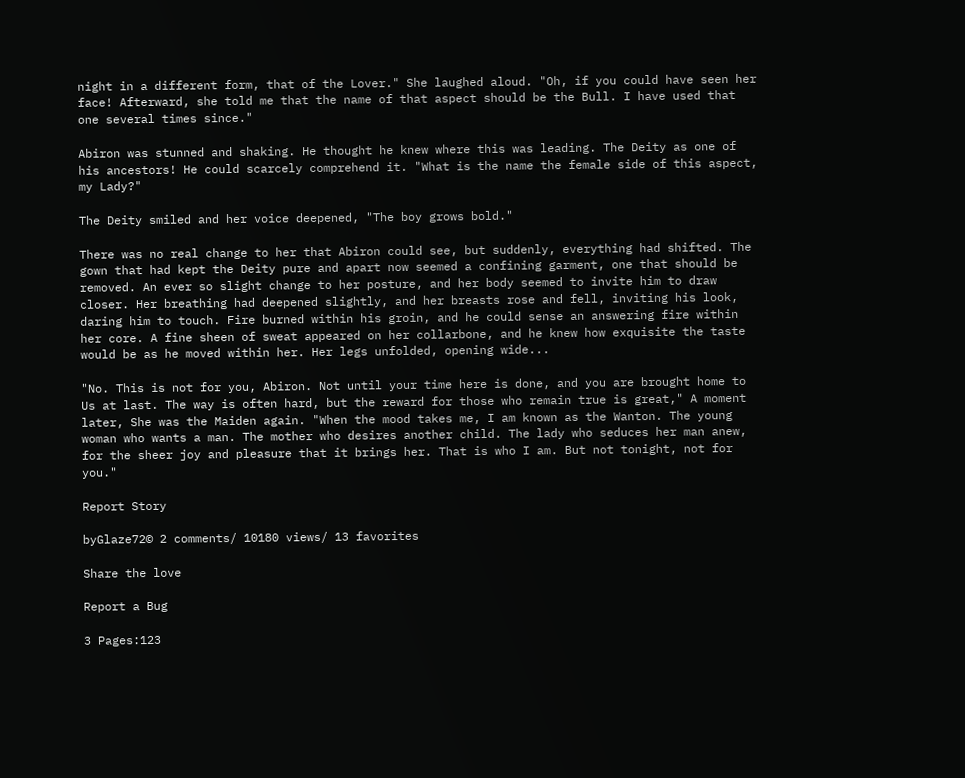night in a different form, that of the Lover." She laughed aloud. "Oh, if you could have seen her face! Afterward, she told me that the name of that aspect should be the Bull. I have used that one several times since."

Abiron was stunned and shaking. He thought he knew where this was leading. The Deity as one of his ancestors! He could scarcely comprehend it. "What is the name the female side of this aspect, my Lady?"

The Deity smiled and her voice deepened, "The boy grows bold."

There was no real change to her that Abiron could see, but suddenly, everything had shifted. The gown that had kept the Deity pure and apart now seemed a confining garment, one that should be removed. An ever so slight change to her posture, and her body seemed to invite him to draw closer. Her breathing had deepened slightly, and her breasts rose and fell, inviting his look, daring him to touch. Fire burned within his groin, and he could sense an answering fire within her core. A fine sheen of sweat appeared on her collarbone, and he knew how exquisite the taste would be as he moved within her. Her legs unfolded, opening wide...

"No. This is not for you, Abiron. Not until your time here is done, and you are brought home to Us at last. The way is often hard, but the reward for those who remain true is great," A moment later, She was the Maiden again. "When the mood takes me, I am known as the Wanton. The young woman who wants a man. The mother who desires another child. The lady who seduces her man anew, for the sheer joy and pleasure that it brings her. That is who I am. But not tonight, not for you."

Report Story

byGlaze72© 2 comments/ 10180 views/ 13 favorites

Share the love

Report a Bug

3 Pages:123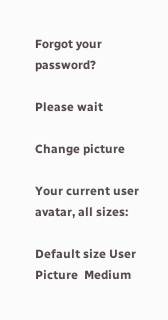Forgot your password?

Please wait

Change picture

Your current user avatar, all sizes:

Default size User Picture  Medium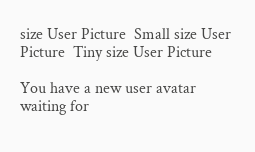size User Picture  Small size User Picture  Tiny size User Picture

You have a new user avatar waiting for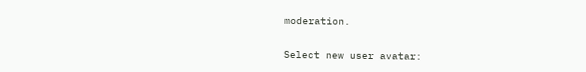moderation.

Select new user avatar: